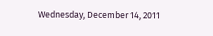Wednesday, December 14, 2011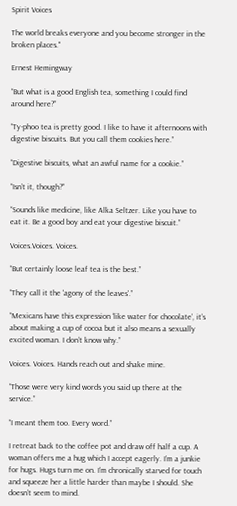Spirit Voices

The world breaks everyone and you become stronger in the broken places."

Ernest Hemingway

“But what is a good English tea, something I could find around here?”

“Ty-phoo tea is pretty good. I like to have it afternoons with digestive biscuits. But you call them cookies here.”

“Digestive biscuits, what an awful name for a cookie.”

“Isn’t it, though?”

“Sounds like medicine, like Alka Seltzer. Like you have to eat it. Be a good boy and eat your digestive biscuit.”

Voices.Voices. Voices.

“But certainly loose leaf tea is the best.”

“They call it the 'agony of the leaves'.”

“Mexicans have this expression ‘like water for chocolate’, it’s about making a cup of cocoa but it also means a sexually excited woman. I don’t know why.”

Voices. Voices. Hands reach out and shake mine.

“Those were very kind words you said up there at the service.”

“I meant them too. Every word.”

I retreat back to the coffee pot and draw off half a cup. A woman offers me a hug which I accept eagerly. I’m a junkie for hugs. Hugs turn me on. I’m chronically starved for touch and squeeze her a little harder than maybe I should. She doesn’t seem to mind.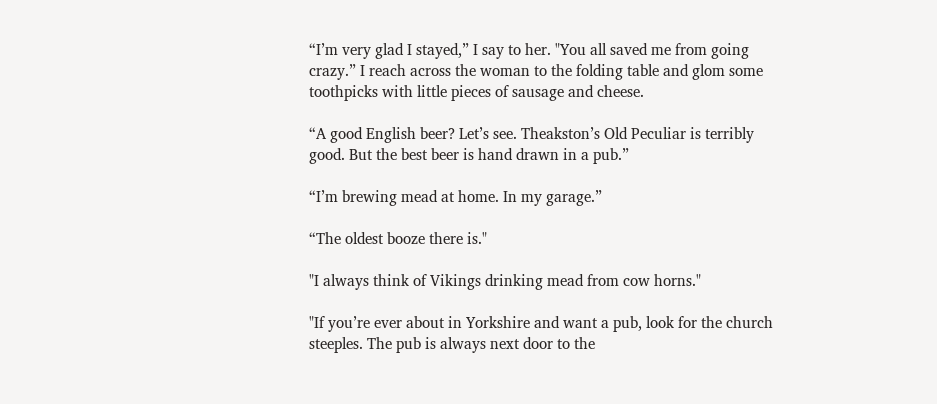“I’m very glad I stayed,” I say to her. "You all saved me from going crazy.” I reach across the woman to the folding table and glom some toothpicks with little pieces of sausage and cheese.

“A good English beer? Let’s see. Theakston’s Old Peculiar is terribly good. But the best beer is hand drawn in a pub.”

“I’m brewing mead at home. In my garage.”

“The oldest booze there is."

"I always think of Vikings drinking mead from cow horns."

"If you’re ever about in Yorkshire and want a pub, look for the church steeples. The pub is always next door to the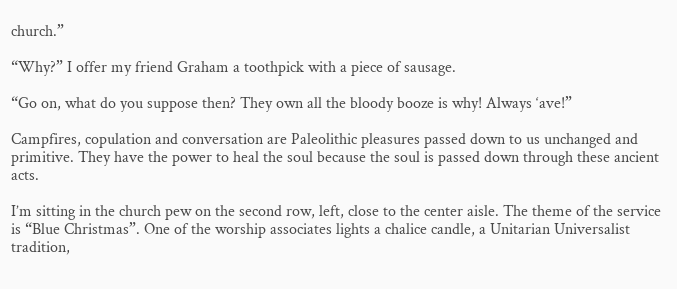church.”

“Why?” I offer my friend Graham a toothpick with a piece of sausage.

“Go on, what do you suppose then? They own all the bloody booze is why! Always ‘ave!”

Campfires, copulation and conversation are Paleolithic pleasures passed down to us unchanged and primitive. They have the power to heal the soul because the soul is passed down through these ancient acts.

I’m sitting in the church pew on the second row, left, close to the center aisle. The theme of the service is “Blue Christmas”. One of the worship associates lights a chalice candle, a Unitarian Universalist tradition,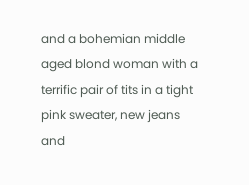and a bohemian middle aged blond woman with a terrific pair of tits in a tight pink sweater, new jeans and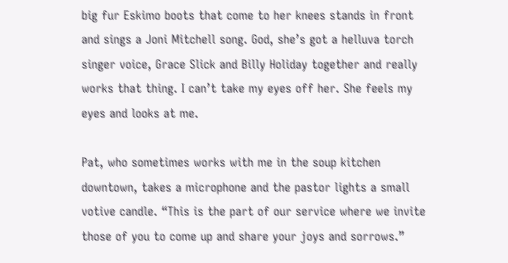big fur Eskimo boots that come to her knees stands in front and sings a Joni Mitchell song. God, she’s got a helluva torch singer voice, Grace Slick and Billy Holiday together and really works that thing. I can’t take my eyes off her. She feels my eyes and looks at me.

Pat, who sometimes works with me in the soup kitchen downtown, takes a microphone and the pastor lights a small votive candle. “This is the part of our service where we invite those of you to come up and share your joys and sorrows.”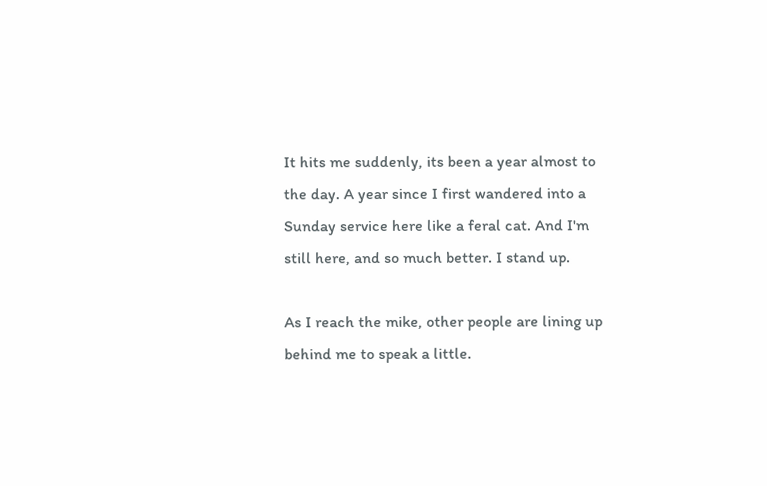It hits me suddenly, its been a year almost to the day. A year since I first wandered into a Sunday service here like a feral cat. And I'm still here, and so much better. I stand up.

As I reach the mike, other people are lining up behind me to speak a little.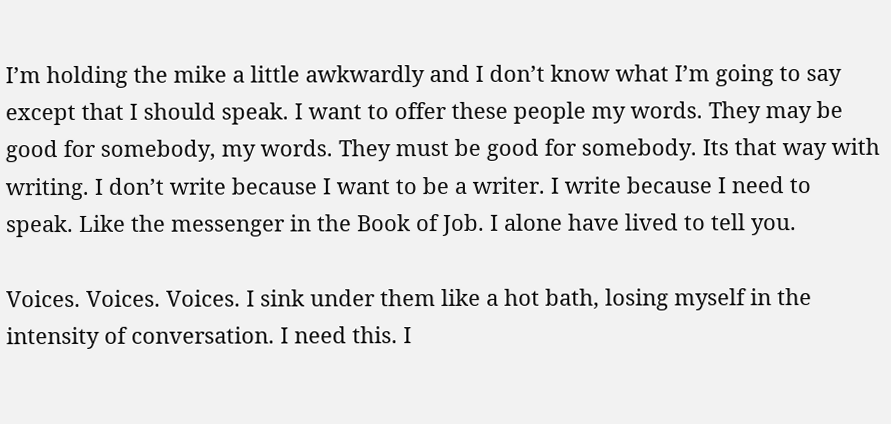I’m holding the mike a little awkwardly and I don’t know what I’m going to say except that I should speak. I want to offer these people my words. They may be good for somebody, my words. They must be good for somebody. Its that way with writing. I don’t write because I want to be a writer. I write because I need to speak. Like the messenger in the Book of Job. I alone have lived to tell you.

Voices. Voices. Voices. I sink under them like a hot bath, losing myself in the intensity of conversation. I need this. I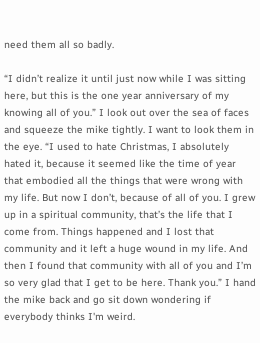need them all so badly.

“I didn’t realize it until just now while I was sitting here, but this is the one year anniversary of my knowing all of you.” I look out over the sea of faces and squeeze the mike tightly. I want to look them in the eye. “I used to hate Christmas, I absolutely hated it, because it seemed like the time of year that embodied all the things that were wrong with my life. But now I don’t, because of all of you. I grew up in a spiritual community, that’s the life that I come from. Things happened and I lost that community and it left a huge wound in my life. And then I found that community with all of you and I’m so very glad that I get to be here. Thank you.” I hand the mike back and go sit down wondering if everybody thinks I'm weird.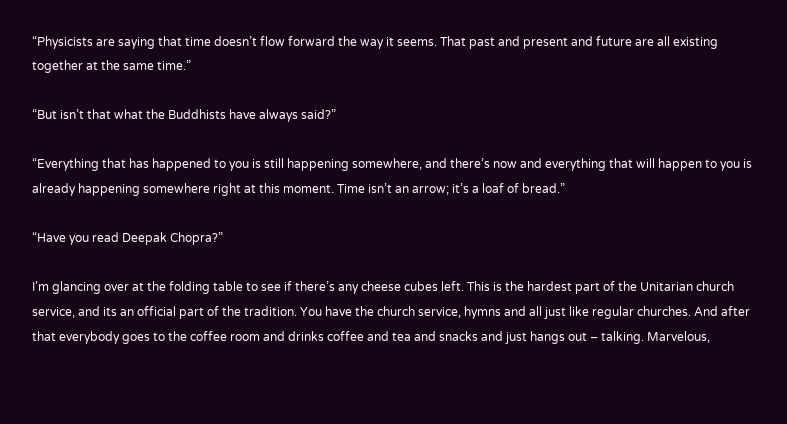“Physicists are saying that time doesn’t flow forward the way it seems. That past and present and future are all existing together at the same time.”

“But isn’t that what the Buddhists have always said?”

“Everything that has happened to you is still happening somewhere, and there’s now and everything that will happen to you is already happening somewhere right at this moment. Time isn’t an arrow; it’s a loaf of bread.”

“Have you read Deepak Chopra?”

I’m glancing over at the folding table to see if there’s any cheese cubes left. This is the hardest part of the Unitarian church service, and its an official part of the tradition. You have the church service, hymns and all just like regular churches. And after that everybody goes to the coffee room and drinks coffee and tea and snacks and just hangs out – talking. Marvelous,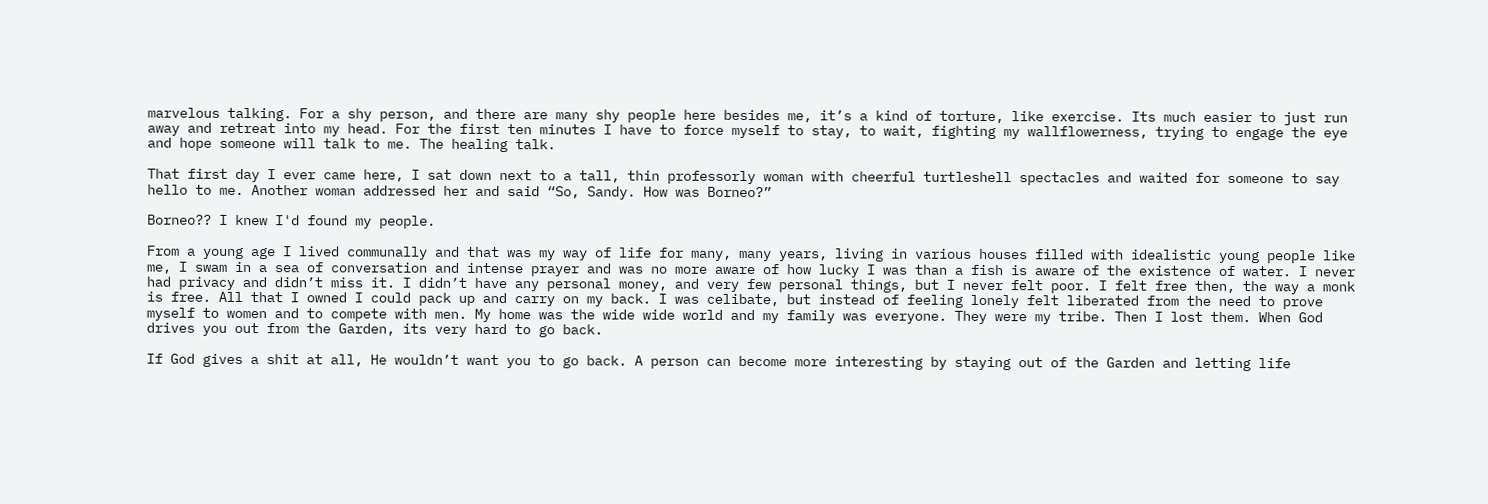marvelous talking. For a shy person, and there are many shy people here besides me, it’s a kind of torture, like exercise. Its much easier to just run away and retreat into my head. For the first ten minutes I have to force myself to stay, to wait, fighting my wallflowerness, trying to engage the eye and hope someone will talk to me. The healing talk.

That first day I ever came here, I sat down next to a tall, thin professorly woman with cheerful turtleshell spectacles and waited for someone to say hello to me. Another woman addressed her and said “So, Sandy. How was Borneo?”

Borneo?? I knew I'd found my people.

From a young age I lived communally and that was my way of life for many, many years, living in various houses filled with idealistic young people like me, I swam in a sea of conversation and intense prayer and was no more aware of how lucky I was than a fish is aware of the existence of water. I never had privacy and didn’t miss it. I didn’t have any personal money, and very few personal things, but I never felt poor. I felt free then, the way a monk is free. All that I owned I could pack up and carry on my back. I was celibate, but instead of feeling lonely felt liberated from the need to prove myself to women and to compete with men. My home was the wide wide world and my family was everyone. They were my tribe. Then I lost them. When God drives you out from the Garden, its very hard to go back.

If God gives a shit at all, He wouldn’t want you to go back. A person can become more interesting by staying out of the Garden and letting life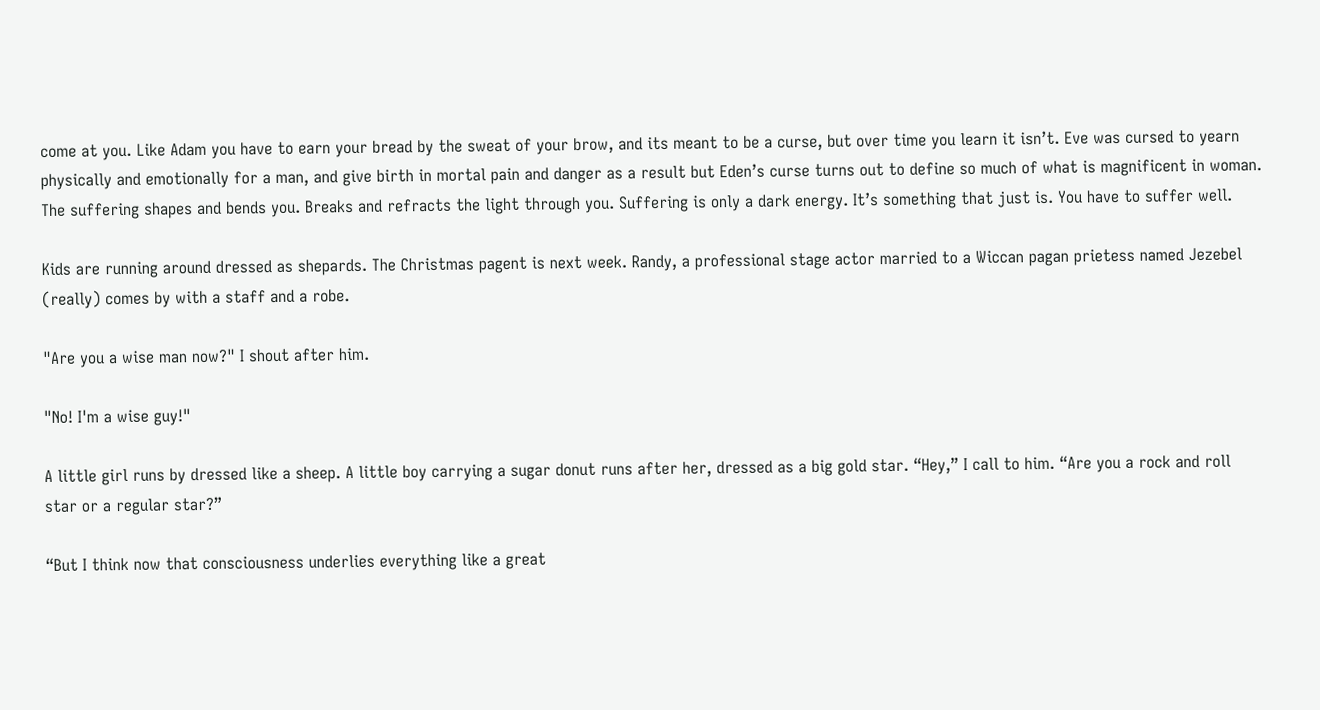come at you. Like Adam you have to earn your bread by the sweat of your brow, and its meant to be a curse, but over time you learn it isn’t. Eve was cursed to yearn physically and emotionally for a man, and give birth in mortal pain and danger as a result but Eden’s curse turns out to define so much of what is magnificent in woman. The suffering shapes and bends you. Breaks and refracts the light through you. Suffering is only a dark energy. It’s something that just is. You have to suffer well.

Kids are running around dressed as shepards. The Christmas pagent is next week. Randy, a professional stage actor married to a Wiccan pagan prietess named Jezebel (really) comes by with a staff and a robe.

"Are you a wise man now?" I shout after him.

"No! I'm a wise guy!"

A little girl runs by dressed like a sheep. A little boy carrying a sugar donut runs after her, dressed as a big gold star. “Hey,” I call to him. “Are you a rock and roll star or a regular star?”

“But I think now that consciousness underlies everything like a great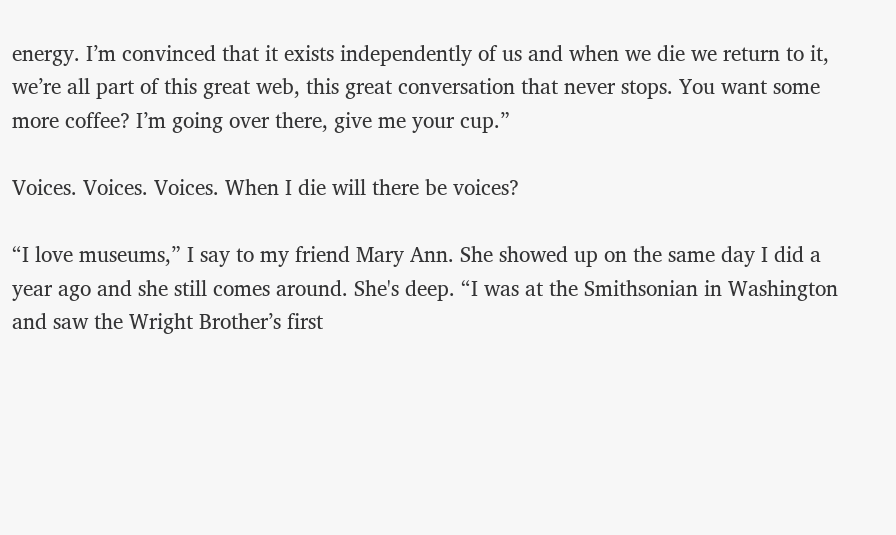energy. I’m convinced that it exists independently of us and when we die we return to it, we’re all part of this great web, this great conversation that never stops. You want some more coffee? I’m going over there, give me your cup.”

Voices. Voices. Voices. When I die will there be voices?

“I love museums,” I say to my friend Mary Ann. She showed up on the same day I did a year ago and she still comes around. She's deep. “I was at the Smithsonian in Washington and saw the Wright Brother’s first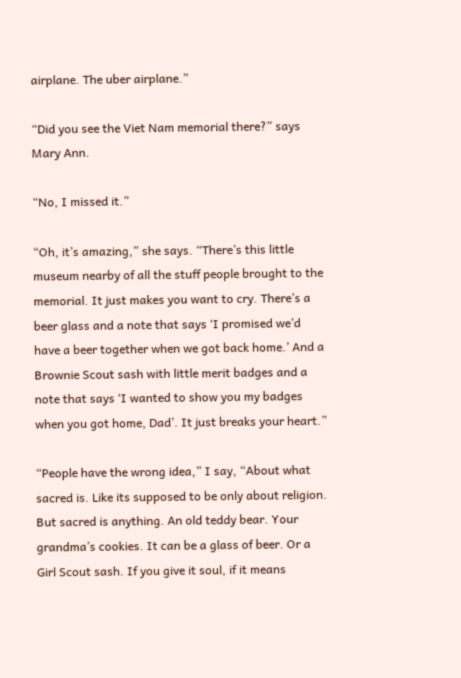airplane. The uber airplane.”

“Did you see the Viet Nam memorial there?” says Mary Ann.

“No, I missed it.”

“Oh, it’s amazing,” she says. “There’s this little museum nearby of all the stuff people brought to the memorial. It just makes you want to cry. There’s a beer glass and a note that says ‘I promised we’d have a beer together when we got back home.’ And a Brownie Scout sash with little merit badges and a note that says ‘I wanted to show you my badges when you got home, Dad’. It just breaks your heart.”

“People have the wrong idea,” I say, “About what sacred is. Like its supposed to be only about religion. But sacred is anything. An old teddy bear. Your grandma’s cookies. It can be a glass of beer. Or a Girl Scout sash. If you give it soul, if it means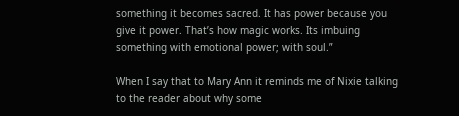something it becomes sacred. It has power because you give it power. That’s how magic works. Its imbuing something with emotional power; with soul.”

When I say that to Mary Ann it reminds me of Nixie talking to the reader about why some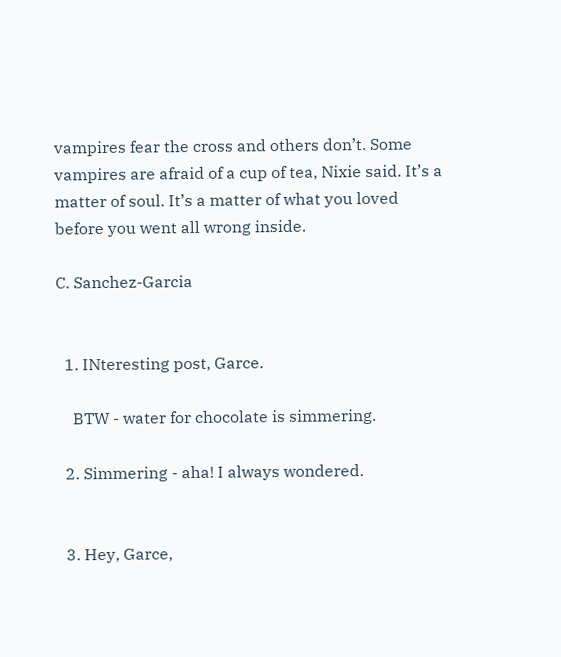vampires fear the cross and others don’t. Some vampires are afraid of a cup of tea, Nixie said. It’s a matter of soul. It’s a matter of what you loved before you went all wrong inside.

C. Sanchez-Garcia


  1. INteresting post, Garce.

    BTW - water for chocolate is simmering.

  2. Simmering - aha! I always wondered.


  3. Hey, Garce,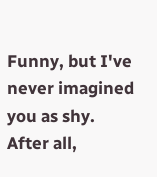Funny, but I've never imagined you as shy. After all,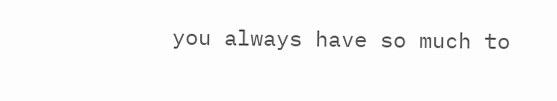you always have so much to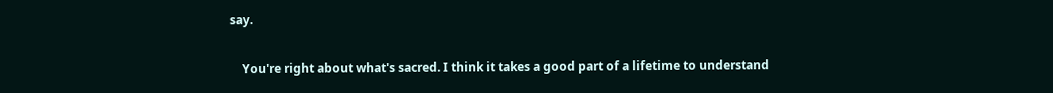say.

    You're right about what's sacred. I think it takes a good part of a lifetime to understand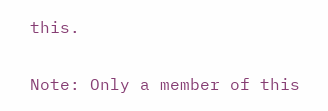this.


Note: Only a member of this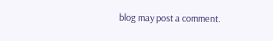blog may post a comment.